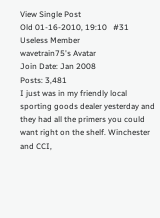View Single Post
Old 01-16-2010, 19:10   #31
Useless Member
wavetrain75's Avatar
Join Date: Jan 2008
Posts: 3,481
I just was in my friendly local sporting goods dealer yesterday and they had all the primers you could want right on the shelf. Winchester and CCI,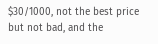$30/1000, not the best price but not bad, and the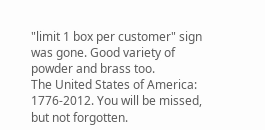"limit 1 box per customer" sign was gone. Good variety of powder and brass too.
The United States of America: 1776-2012. You will be missed, but not forgotten.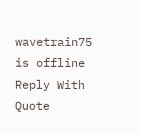wavetrain75 is offline   Reply With Quote